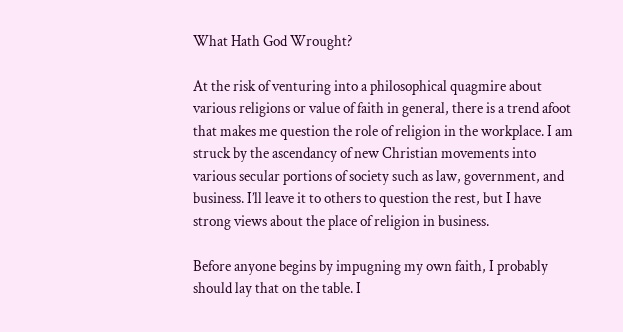What Hath God Wrought?

At the risk of venturing into a philosophical quagmire about various religions or value of faith in general, there is a trend afoot that makes me question the role of religion in the workplace. I am struck by the ascendancy of new Christian movements into various secular portions of society such as law, government, and business. I’ll leave it to others to question the rest, but I have strong views about the place of religion in business.

Before anyone begins by impugning my own faith, I probably should lay that on the table. I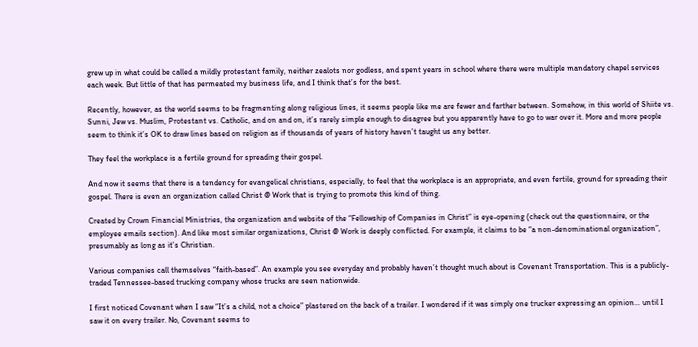grew up in what could be called a mildly protestant family, neither zealots nor godless, and spent years in school where there were multiple mandatory chapel services each week. But little of that has permeated my business life, and I think that’s for the best.

Recently, however, as the world seems to be fragmenting along religious lines, it seems people like me are fewer and farther between. Somehow, in this world of Shiite vs. Sunni, Jew vs. Muslim, Protestant vs. Catholic, and on and on, it’s rarely simple enough to disagree but you apparently have to go to war over it. More and more people seem to think it’s OK to draw lines based on religion as if thousands of years of history haven’t taught us any better.

They feel the workplace is a fertile ground for spreading their gospel.

And now it seems that there is a tendency for evangelical christians, especially, to feel that the workplace is an appropriate, and even fertile, ground for spreading their gospel. There is even an organization called Christ @ Work that is trying to promote this kind of thing.

Created by Crown Financial Ministries, the organization and website of the “Fellowship of Companies in Christ” is eye-opening (check out the questionnaire, or the employee emails section). And like most similar organizations, Christ @ Work is deeply conflicted. For example, it claims to be “a non-denominational organization”, presumably as long as it’s Christian.

Various companies call themselves “faith-based”. An example you see everyday and probably haven’t thought much about is Covenant Transportation. This is a publicly-traded Tennessee-based trucking company whose trucks are seen nationwide.

I first noticed Covenant when I saw “It’s a child, not a choice” plastered on the back of a trailer. I wondered if it was simply one trucker expressing an opinion… until I saw it on every trailer. No, Covenant seems to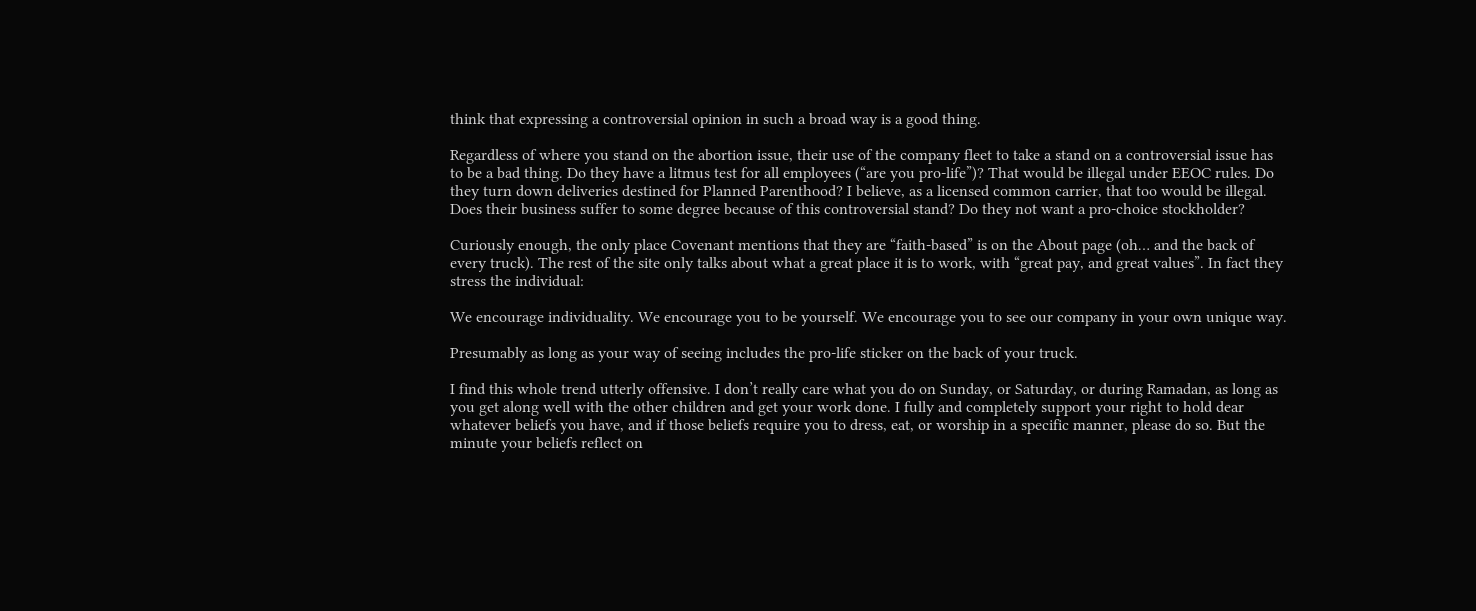think that expressing a controversial opinion in such a broad way is a good thing.

Regardless of where you stand on the abortion issue, their use of the company fleet to take a stand on a controversial issue has to be a bad thing. Do they have a litmus test for all employees (“are you pro-life”)? That would be illegal under EEOC rules. Do they turn down deliveries destined for Planned Parenthood? I believe, as a licensed common carrier, that too would be illegal. Does their business suffer to some degree because of this controversial stand? Do they not want a pro-choice stockholder?

Curiously enough, the only place Covenant mentions that they are “faith-based” is on the About page (oh… and the back of every truck). The rest of the site only talks about what a great place it is to work, with “great pay, and great values”. In fact they stress the individual:

We encourage individuality. We encourage you to be yourself. We encourage you to see our company in your own unique way.

Presumably as long as your way of seeing includes the pro-life sticker on the back of your truck.

I find this whole trend utterly offensive. I don’t really care what you do on Sunday, or Saturday, or during Ramadan, as long as you get along well with the other children and get your work done. I fully and completely support your right to hold dear whatever beliefs you have, and if those beliefs require you to dress, eat, or worship in a specific manner, please do so. But the minute your beliefs reflect on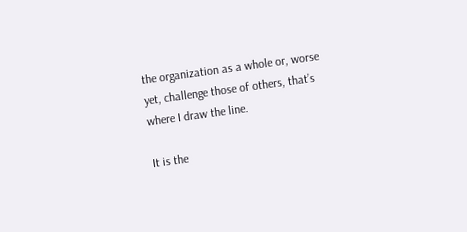the organization as a whole or, worse yet, challenge those of others, that’s where I draw the line.

It is the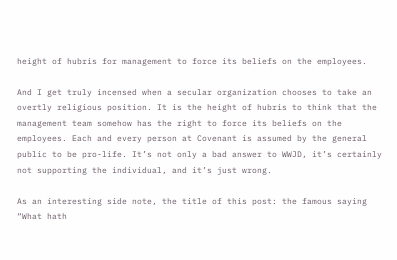height of hubris for management to force its beliefs on the employees.

And I get truly incensed when a secular organization chooses to take an overtly religious position. It is the height of hubris to think that the management team somehow has the right to force its beliefs on the employees. Each and every person at Covenant is assumed by the general public to be pro-life. It’s not only a bad answer to WWJD, it’s certainly not supporting the individual, and it’s just wrong.

As an interesting side note, the title of this post: the famous saying “What hath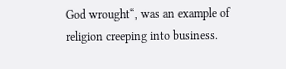God wrought“, was an example of religion creeping into business.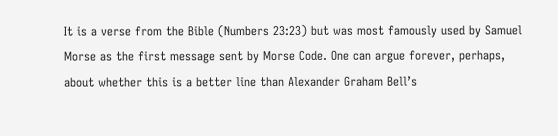It is a verse from the Bible (Numbers 23:23) but was most famously used by Samuel Morse as the first message sent by Morse Code. One can argue forever, perhaps, about whether this is a better line than Alexander Graham Bell’s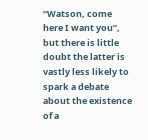“Watson, come here I want you”, but there is little doubt the latter is vastly less likely to spark a debate about the existence of a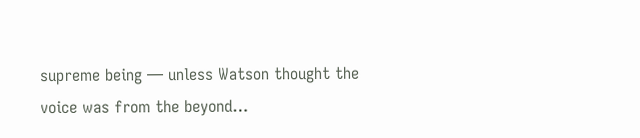supreme being — unless Watson thought the voice was from the beyond…